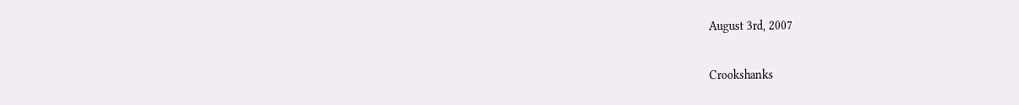August 3rd, 2007

Crookshanks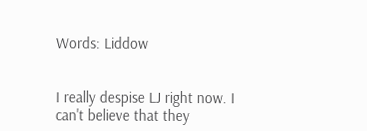Words: Liddow


I really despise LJ right now. I can't believe that they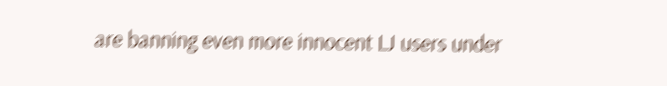are banning even more innocent LJ users under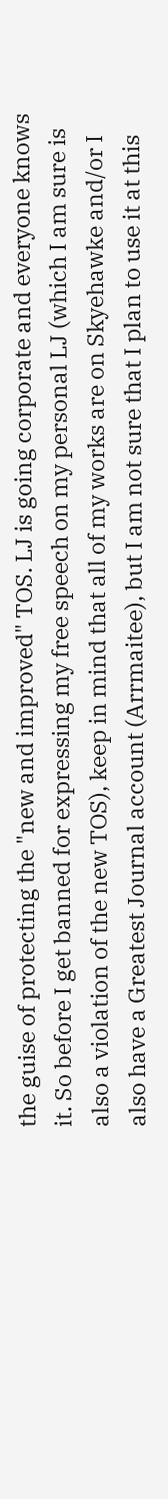the guise of protecting the "new and improved" TOS. LJ is going corporate and everyone knows it. So before I get banned for expressing my free speech on my personal LJ (which I am sure is also a violation of the new TOS), keep in mind that all of my works are on Skyehawke and/or I also have a Greatest Journal account (Arrmaitee), but I am not sure that I plan to use it at this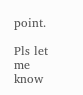point.

Pls let me know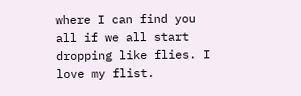where I can find you all if we all start dropping like flies. I love my flist.